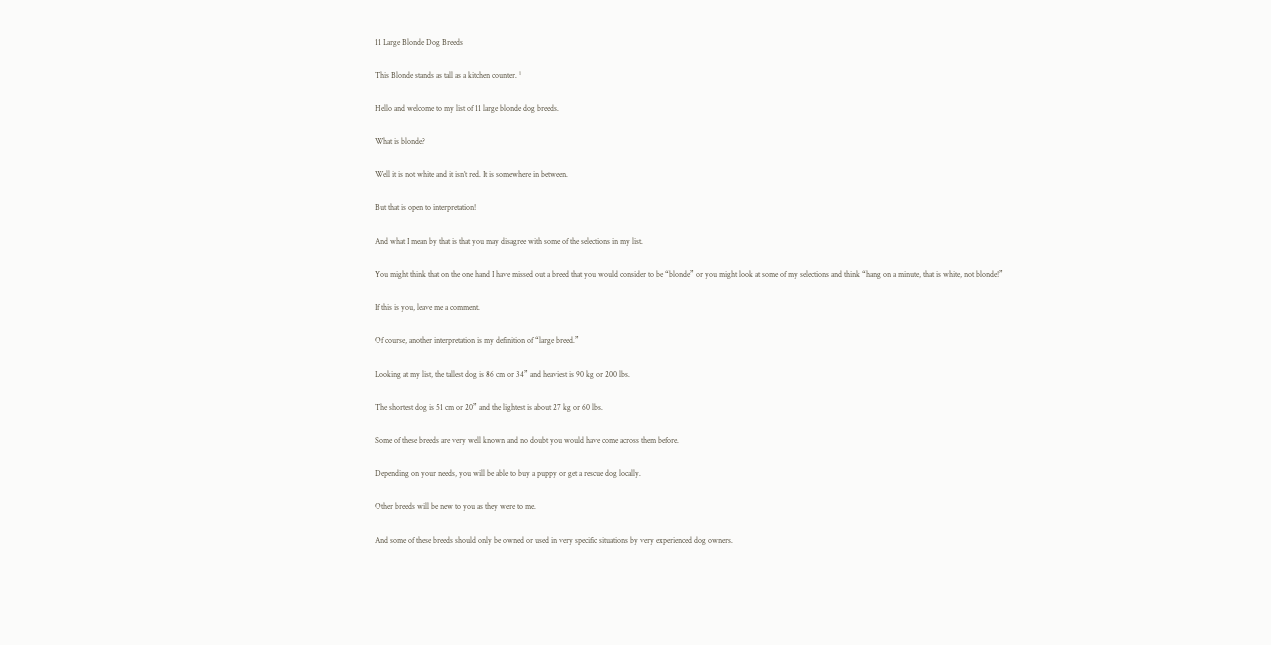11 Large Blonde Dog Breeds

This Blonde stands as tall as a kitchen counter. ¹

Hello and welcome to my list of 11 large blonde dog breeds.

What is blonde?

Well it is not white and it isn’t red. It is somewhere in between.

But that is open to interpretation!

And what I mean by that is that you may disagree with some of the selections in my list.

You might think that on the one hand I have missed out a breed that you would consider to be “blonde” or you might look at some of my selections and think “hang on a minute, that is white, not blonde!”

If this is you, leave me a comment.

Of course, another interpretation is my definition of “large breed.”

Looking at my list, the tallest dog is 86 cm or 34” and heaviest is 90 kg or 200 lbs.

The shortest dog is 51 cm or 20” and the lightest is about 27 kg or 60 lbs.

Some of these breeds are very well known and no doubt you would have come across them before.

Depending on your needs, you will be able to buy a puppy or get a rescue dog locally.

Other breeds will be new to you as they were to me.

And some of these breeds should only be owned or used in very specific situations by very experienced dog owners.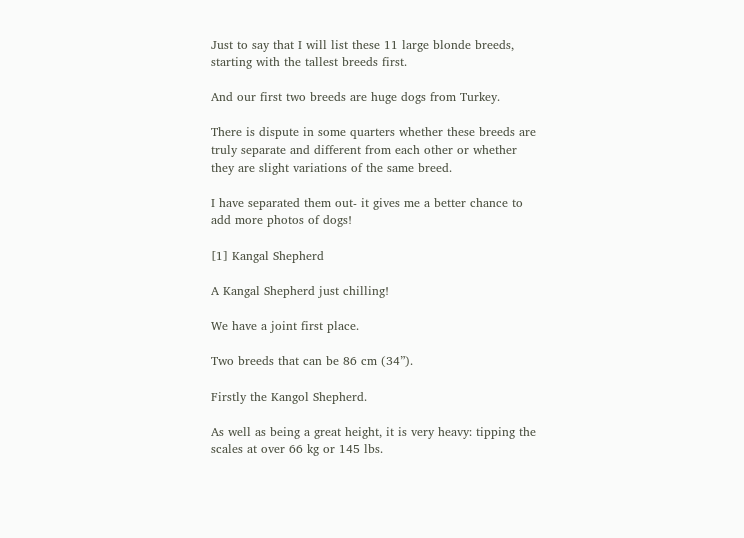Just to say that I will list these 11 large blonde breeds, starting with the tallest breeds first.

And our first two breeds are huge dogs from Turkey.

There is dispute in some quarters whether these breeds are truly separate and different from each other or whether they are slight variations of the same breed.

I have separated them out- it gives me a better chance to add more photos of dogs!

[1] Kangal Shepherd

A Kangal Shepherd just chilling!

We have a joint first place.

Two breeds that can be 86 cm (34”).

Firstly the Kangol Shepherd.

As well as being a great height, it is very heavy: tipping the scales at over 66 kg or 145 lbs.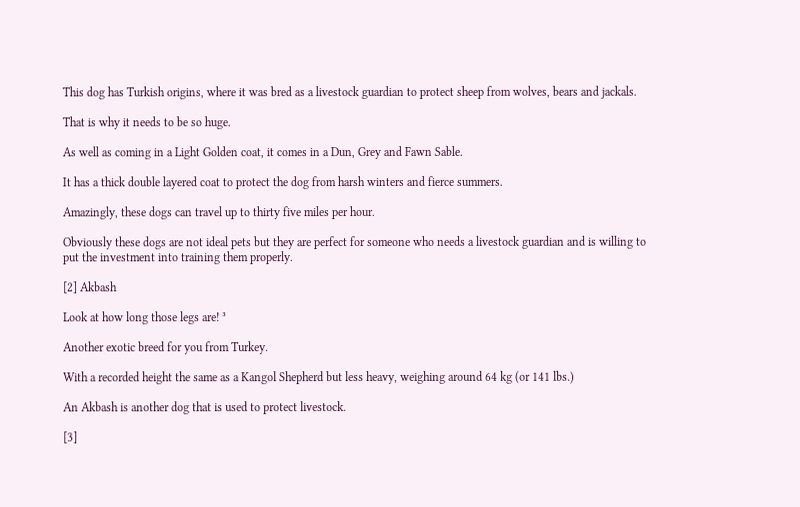This dog has Turkish origins, where it was bred as a livestock guardian to protect sheep from wolves, bears and jackals.

That is why it needs to be so huge.

As well as coming in a Light Golden coat, it comes in a Dun, Grey and Fawn Sable.

It has a thick double layered coat to protect the dog from harsh winters and fierce summers.

Amazingly, these dogs can travel up to thirty five miles per hour.

Obviously these dogs are not ideal pets but they are perfect for someone who needs a livestock guardian and is willing to put the investment into training them properly.

[2] Akbash

Look at how long those legs are! ³

Another exotic breed for you from Turkey.

With a recorded height the same as a Kangol Shepherd but less heavy, weighing around 64 kg (or 141 lbs.)

An Akbash is another dog that is used to protect livestock.

[3]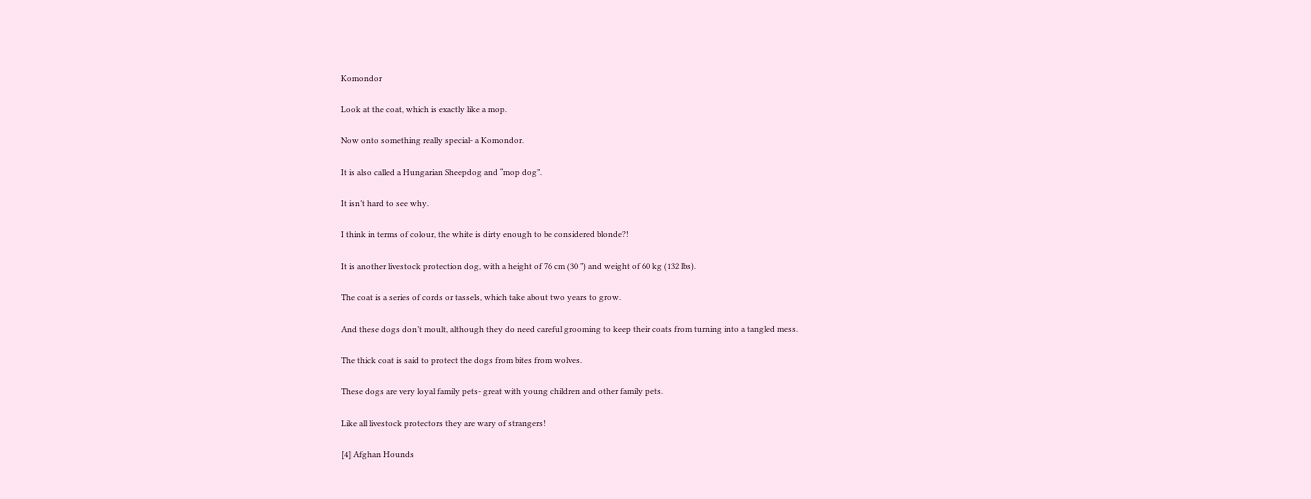Komondor

Look at the coat, which is exactly like a mop.

Now onto something really special- a Komondor.

It is also called a Hungarian Sheepdog and “mop dog”.

It isn’t hard to see why.

I think in terms of colour, the white is dirty enough to be considered blonde?!

It is another livestock protection dog, with a height of 76 cm (30 ”) and weight of 60 kg (132 lbs).

The coat is a series of cords or tassels, which take about two years to grow.

And these dogs don’t moult, although they do need careful grooming to keep their coats from turning into a tangled mess.

The thick coat is said to protect the dogs from bites from wolves.

These dogs are very loyal family pets- great with young children and other family pets.

Like all livestock protectors they are wary of strangers!

[4] Afghan Hounds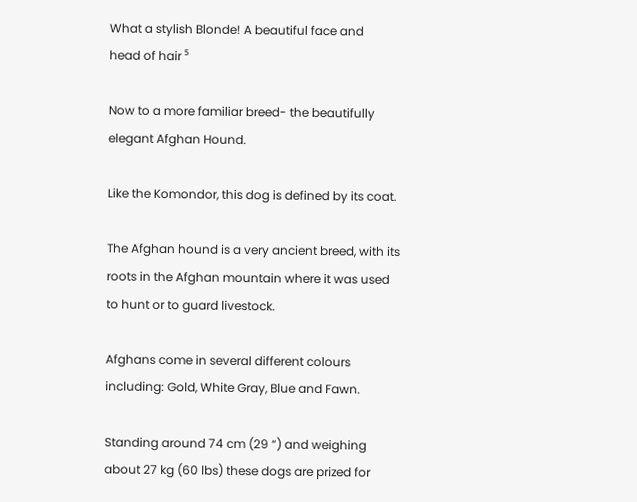What a stylish Blonde! A beautiful face and
head of hair ⁵

Now to a more familiar breed- the beautifully elegant Afghan Hound.

Like the Komondor, this dog is defined by its coat.

The Afghan hound is a very ancient breed, with its roots in the Afghan mountain where it was used to hunt or to guard livestock.

Afghans come in several different colours including: Gold, White Gray, Blue and Fawn.

Standing around 74 cm (29 “) and weighing about 27 kg (60 lbs) these dogs are prized for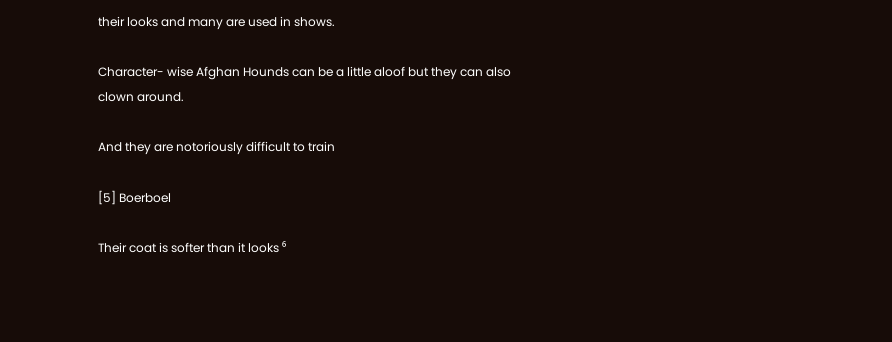their looks and many are used in shows.

Character- wise Afghan Hounds can be a little aloof but they can also clown around.

And they are notoriously difficult to train

[5] Boerboel

Their coat is softer than it looks ⁶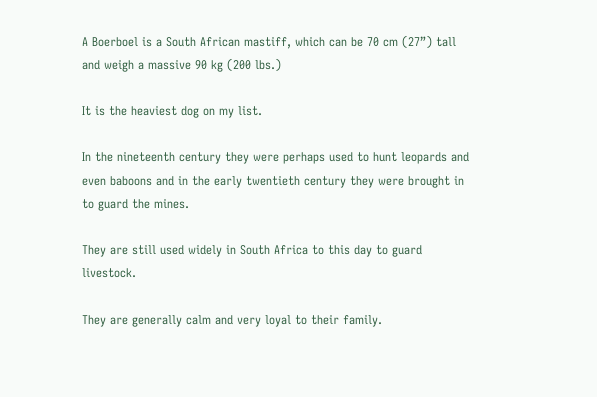A Boerboel is a South African mastiff, which can be 70 cm (27”) tall and weigh a massive 90 kg (200 lbs.)

It is the heaviest dog on my list.

In the nineteenth century they were perhaps used to hunt leopards and even baboons and in the early twentieth century they were brought in to guard the mines.

They are still used widely in South Africa to this day to guard livestock.

They are generally calm and very loyal to their family.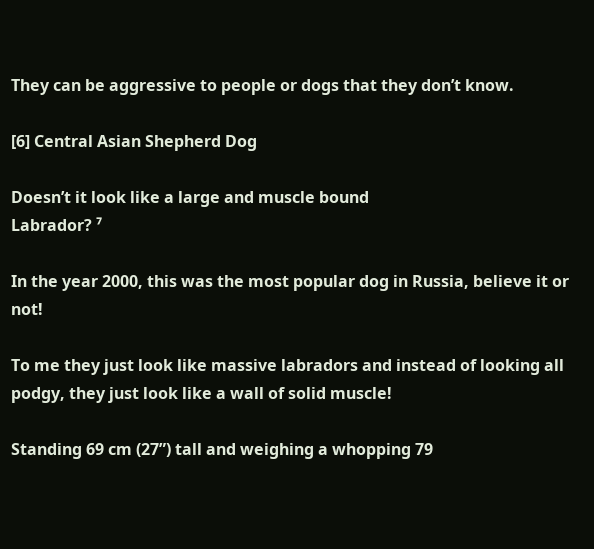They can be aggressive to people or dogs that they don’t know.

[6] Central Asian Shepherd Dog

Doesn’t it look like a large and muscle bound
Labrador? ⁷

In the year 2000, this was the most popular dog in Russia, believe it or not!

To me they just look like massive labradors and instead of looking all podgy, they just look like a wall of solid muscle!

Standing 69 cm (27”) tall and weighing a whopping 79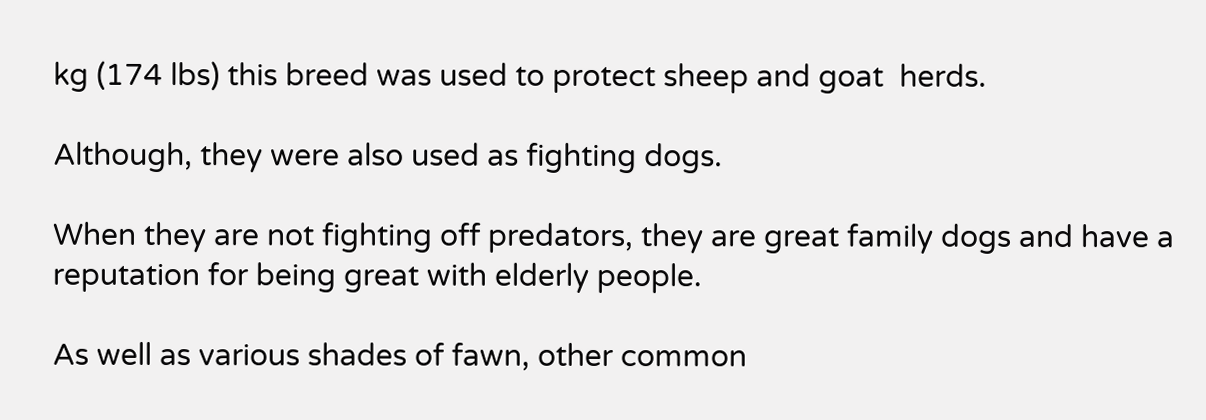kg (174 lbs) this breed was used to protect sheep and goat  herds.

Although, they were also used as fighting dogs.

When they are not fighting off predators, they are great family dogs and have a reputation for being great with elderly people.

As well as various shades of fawn, other common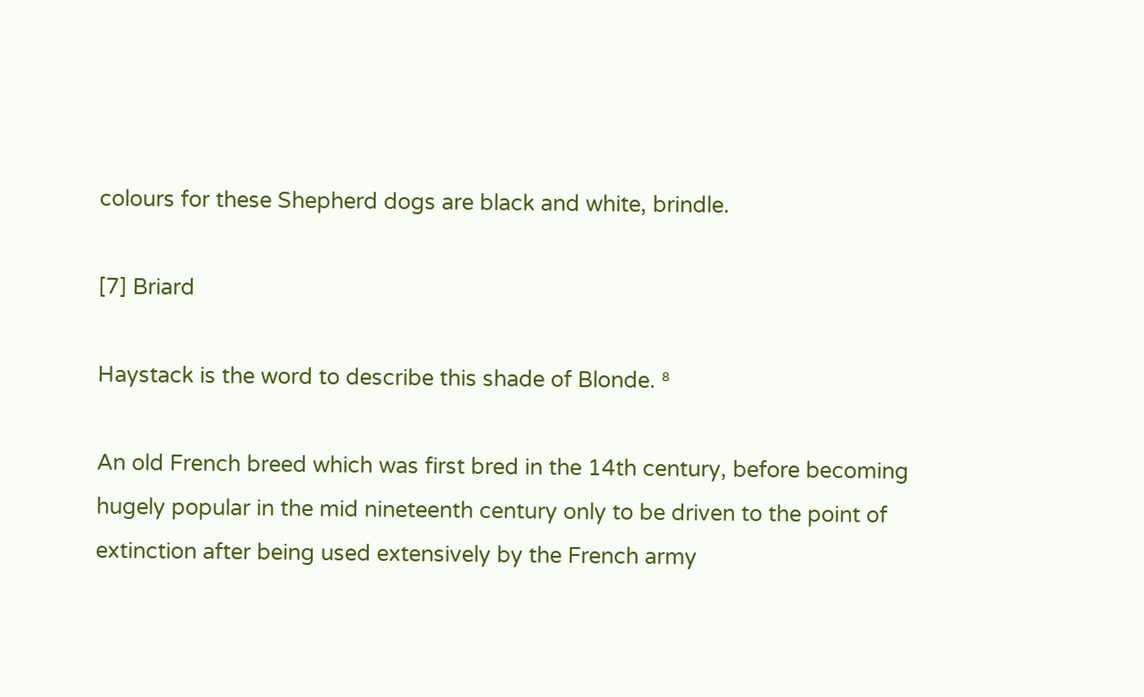colours for these Shepherd dogs are black and white, brindle.

[7] Briard

Haystack is the word to describe this shade of Blonde. ⁸

An old French breed which was first bred in the 14th century, before becoming hugely popular in the mid nineteenth century only to be driven to the point of extinction after being used extensively by the French army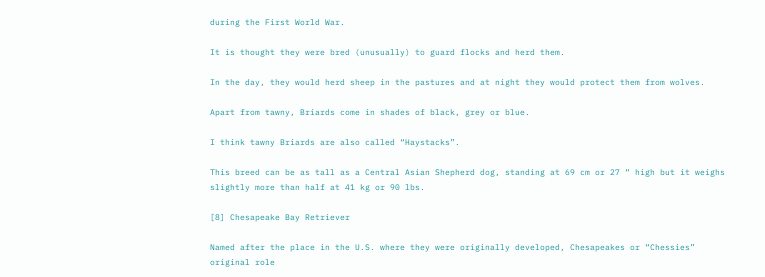during the First World War.

It is thought they were bred (unusually) to guard flocks and herd them.

In the day, they would herd sheep in the pastures and at night they would protect them from wolves.

Apart from tawny, Briards come in shades of black, grey or blue.

I think tawny Briards are also called “Haystacks”.

This breed can be as tall as a Central Asian Shepherd dog, standing at 69 cm or 27 “ high but it weighs slightly more than half at 41 kg or 90 lbs.

[8] Chesapeake Bay Retriever

Named after the place in the U.S. where they were originally developed, Chesapeakes or “Chessies” original role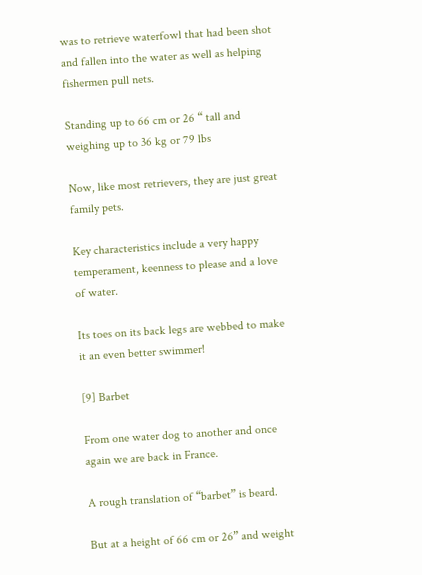was to retrieve waterfowl that had been shot and fallen into the water as well as helping fishermen pull nets.

Standing up to 66 cm or 26 “ tall and weighing up to 36 kg or 79 lbs

Now, like most retrievers, they are just great family pets.

Key characteristics include a very happy temperament, keenness to please and a love of water.

Its toes on its back legs are webbed to make it an even better swimmer!

[9] Barbet

From one water dog to another and once again we are back in France.

A rough translation of “barbet” is beard.

But at a height of 66 cm or 26” and weight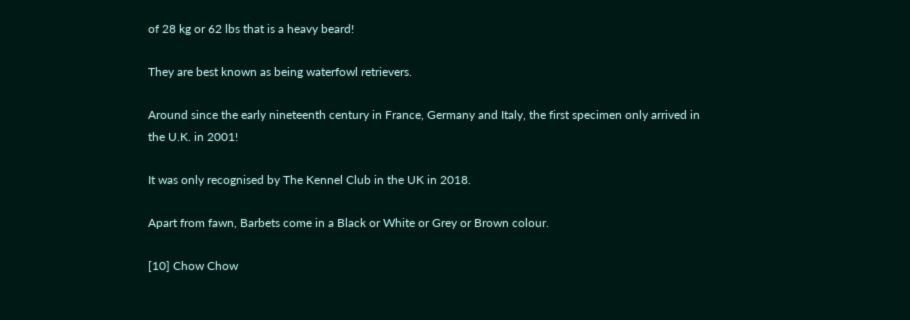of 28 kg or 62 lbs that is a heavy beard!

They are best known as being waterfowl retrievers.

Around since the early nineteenth century in France, Germany and Italy, the first specimen only arrived in the U.K. in 2001!

It was only recognised by The Kennel Club in the UK in 2018.

Apart from fawn, Barbets come in a Black or White or Grey or Brown colour.

[10] Chow Chow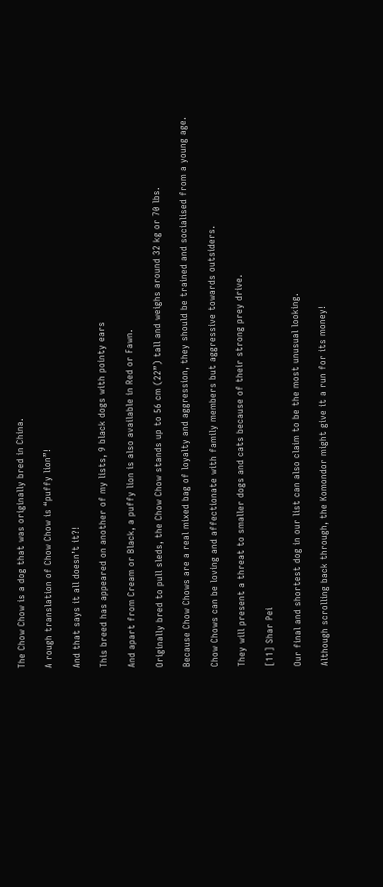The Chow Chow is a dog that was originally bred in China.

A rough translation of Chow Chow is “puffy lion”!

And that says it all doesn’t it?!

This breed has appeared on another of my lists, 9 black dogs with pointy ears

And apart from Cream or Black, a puffy lion is also available in Red or Fawn.

Originally bred to pull sleds, the Chow Chow stands up to 56 cm (22”) tall and weighs around 32 kg or 70 lbs.

Because Chow Chows are a real mixed bag of loyalty and aggression, they should be trained and socialised from a young age.

Chow Chows can be loving and affectionate with family members but aggressive towards outsiders.

They will present a threat to smaller dogs and cats because of their strong prey drive.

[11] Shar Pei

Our final and shortest dog in our list can also claim to be the most unusual looking.

Although scrolling back through, the Komondor might give it a run for its money!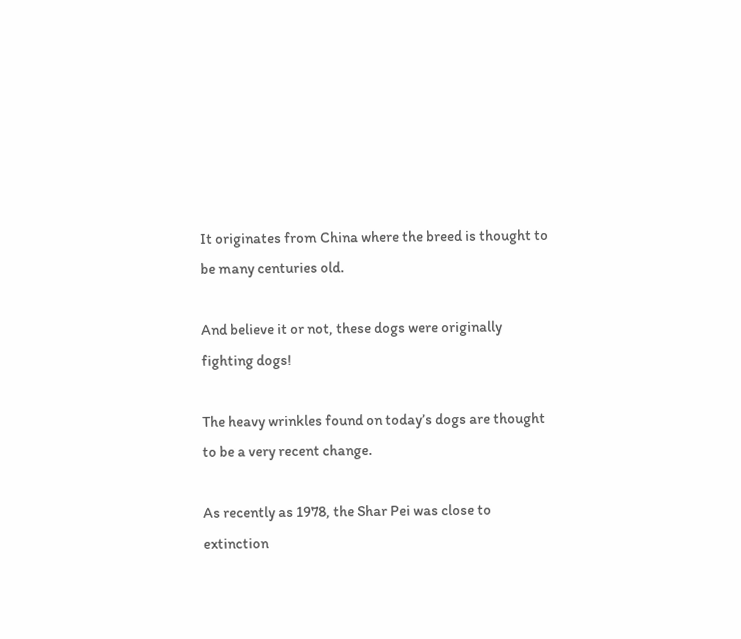It originates from China where the breed is thought to be many centuries old.

And believe it or not, these dogs were originally fighting dogs!

The heavy wrinkles found on today’s dogs are thought to be a very recent change.

As recently as 1978, the Shar Pei was close to extinction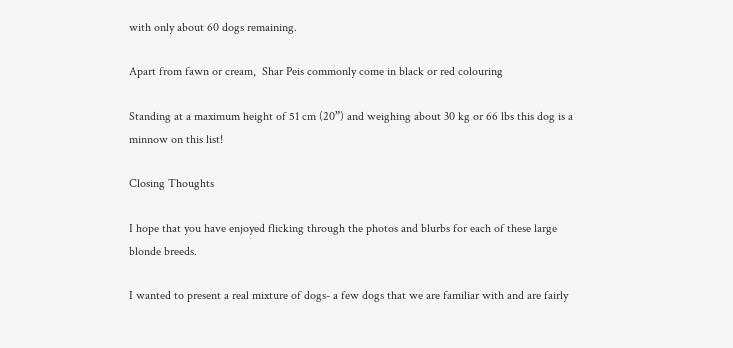with only about 60 dogs remaining.

Apart from fawn or cream,  Shar Peis commonly come in black or red colouring

Standing at a maximum height of 51 cm (20”) and weighing about 30 kg or 66 lbs this dog is a minnow on this list!

Closing Thoughts

I hope that you have enjoyed flicking through the photos and blurbs for each of these large blonde breeds.

I wanted to present a real mixture of dogs- a few dogs that we are familiar with and are fairly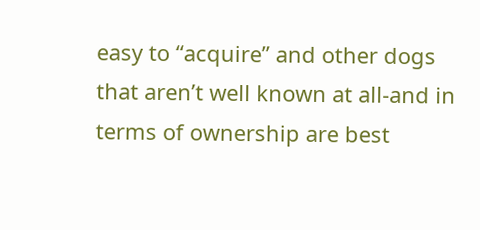easy to “acquire” and other dogs that aren’t well known at all-and in terms of ownership are best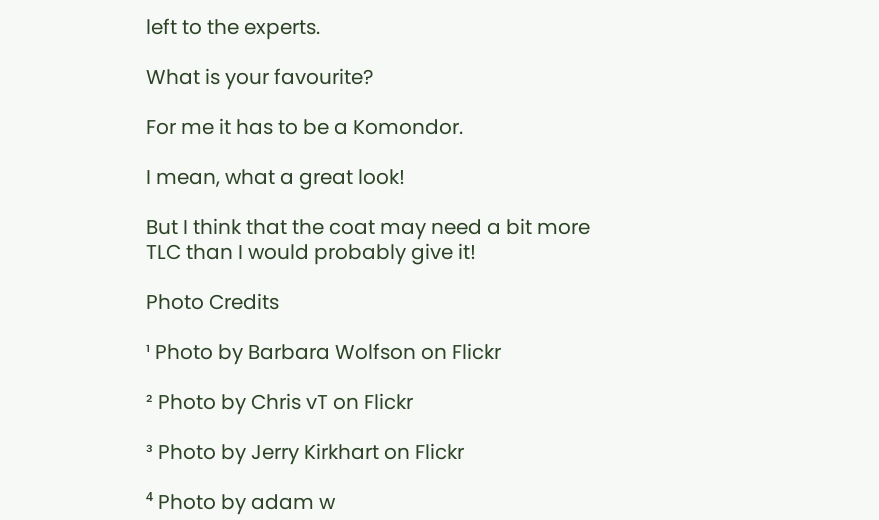left to the experts.

What is your favourite?

For me it has to be a Komondor.

I mean, what a great look!

But I think that the coat may need a bit more TLC than I would probably give it!

Photo Credits

¹ Photo by Barbara Wolfson on Flickr

² Photo by Chris vT on Flickr

³ Photo by Jerry Kirkhart on Flickr

⁴ Photo by adam w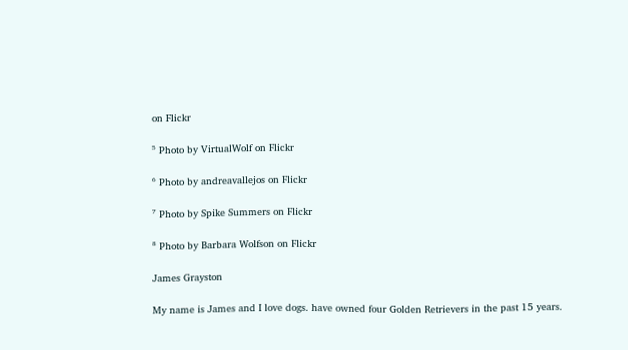on Flickr

⁵ Photo by VirtualWolf on Flickr

⁶ Photo by andreavallejos on Flickr

⁷ Photo by Spike Summers on Flickr

⁸ Photo by Barbara Wolfson on Flickr

James Grayston

My name is James and I love dogs. have owned four Golden Retrievers in the past 15 years.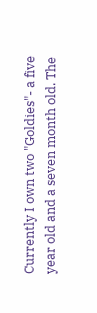Currently I own two "Goldies"- a five year old and a seven month old. The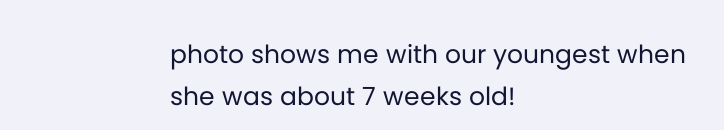photo shows me with our youngest when she was about 7 weeks old!